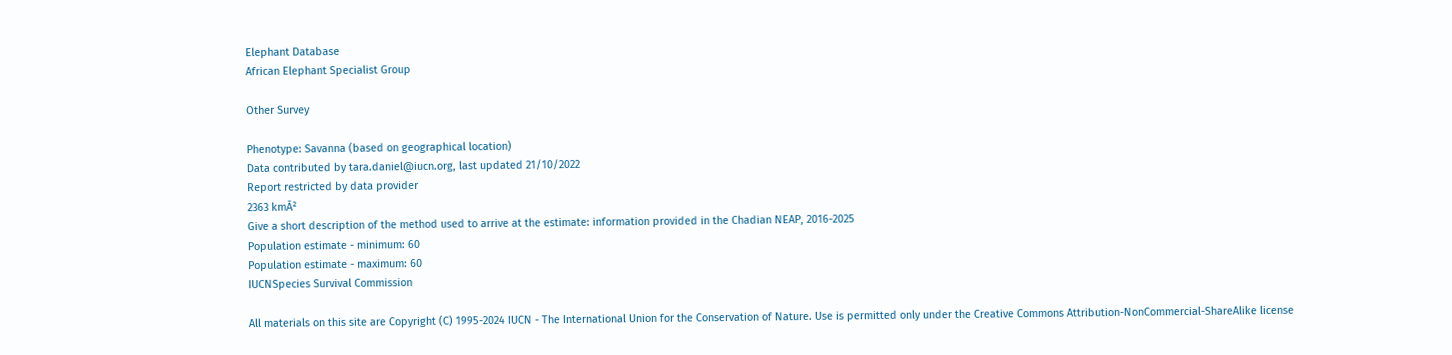Elephant Database
African Elephant Specialist Group

Other Survey

Phenotype: Savanna (based on geographical location)
Data contributed by tara.daniel@iucn.org, last updated 21/10/2022
Report restricted by data provider
2363 kmĀ²
Give a short description of the method used to arrive at the estimate: information provided in the Chadian NEAP, 2016-2025
Population estimate - minimum: 60
Population estimate - maximum: 60
IUCNSpecies Survival Commission

All materials on this site are Copyright (C) 1995-2024 IUCN - The International Union for the Conservation of Nature. Use is permitted only under the Creative Commons Attribution-NonCommercial-ShareAlike license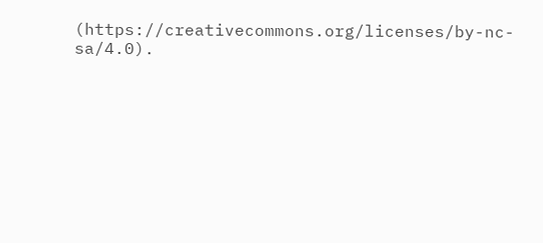(https://creativecommons.org/licenses/by-nc-sa/4.0).